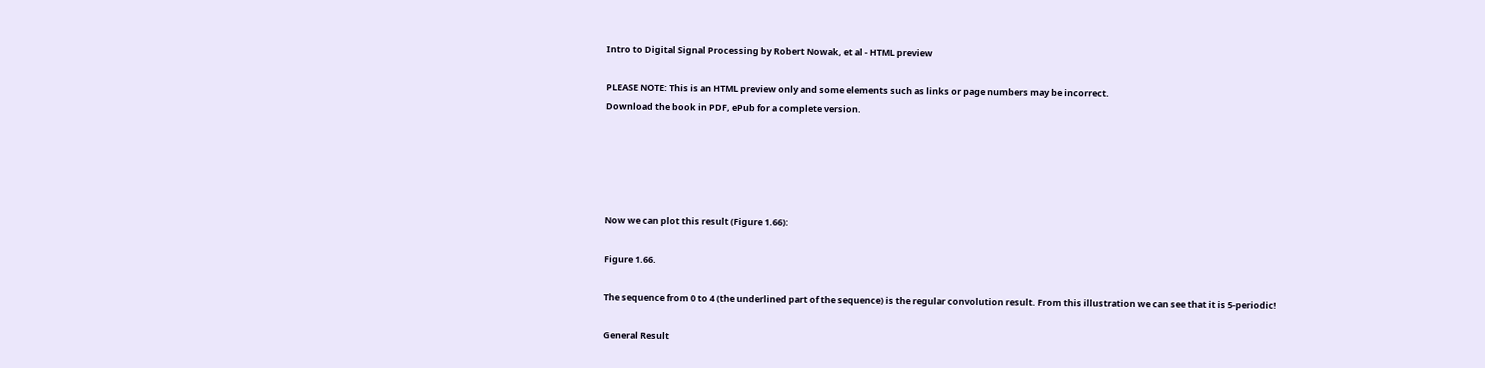Intro to Digital Signal Processing by Robert Nowak, et al - HTML preview

PLEASE NOTE: This is an HTML preview only and some elements such as links or page numbers may be incorrect.
Download the book in PDF, ePub for a complete version.





Now we can plot this result (Figure 1.66):

Figure 1.66.

The sequence from 0 to 4 (the underlined part of the sequence) is the regular convolution result. From this illustration we can see that it is 5-periodic!

General Result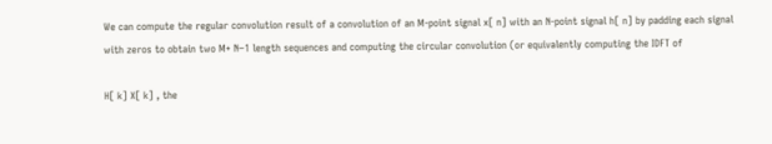We can compute the regular convolution result of a convolution of an M-point signal x[ n] with an N-point signal h[ n] by padding each signal with zeros to obtain two M+ N−1 length sequences and computing the circular convolution (or equivalently computing the IDFT of

H[ k] X[ k] , the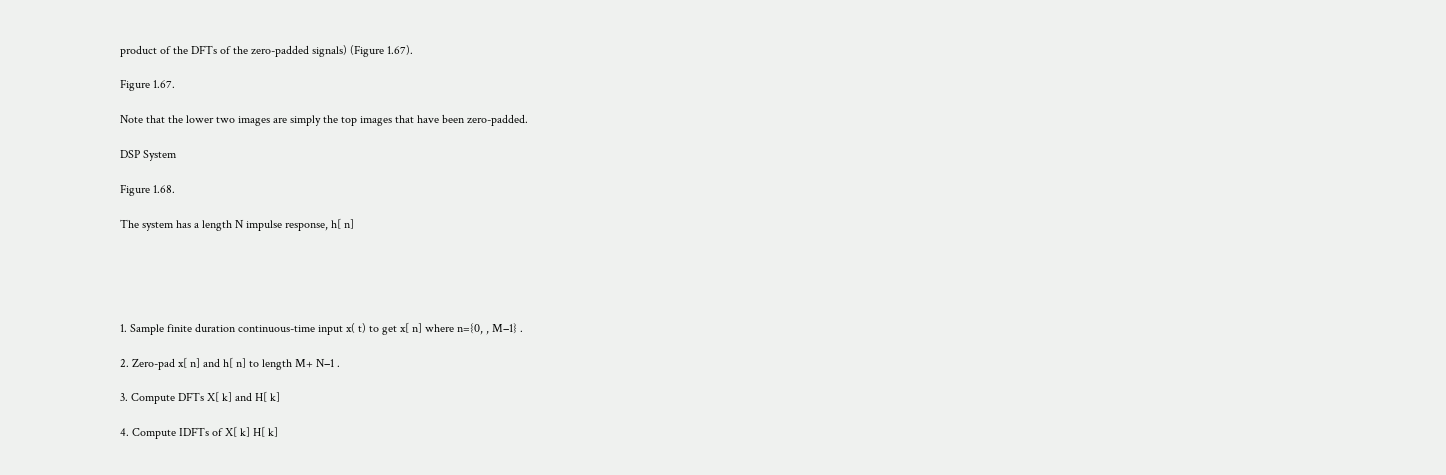product of the DFTs of the zero-padded signals) (Figure 1.67).

Figure 1.67.

Note that the lower two images are simply the top images that have been zero-padded.

DSP System

Figure 1.68.

The system has a length N impulse response, h[ n]





1. Sample finite duration continuous-time input x( t) to get x[ n] where n={0, , M−1} .

2. Zero-pad x[ n] and h[ n] to length M+ N−1 .

3. Compute DFTs X[ k] and H[ k]

4. Compute IDFTs of X[ k] H[ k]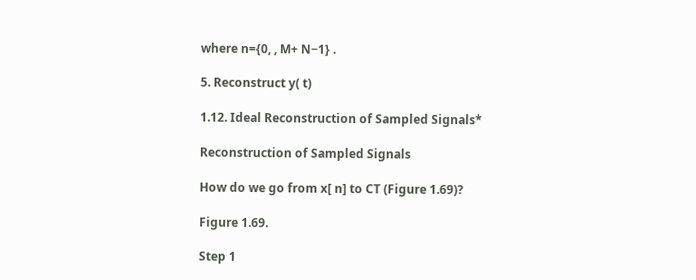where n={0, , M+ N−1} .

5. Reconstruct y( t)

1.12. Ideal Reconstruction of Sampled Signals*

Reconstruction of Sampled Signals

How do we go from x[ n] to CT (Figure 1.69)?

Figure 1.69.

Step 1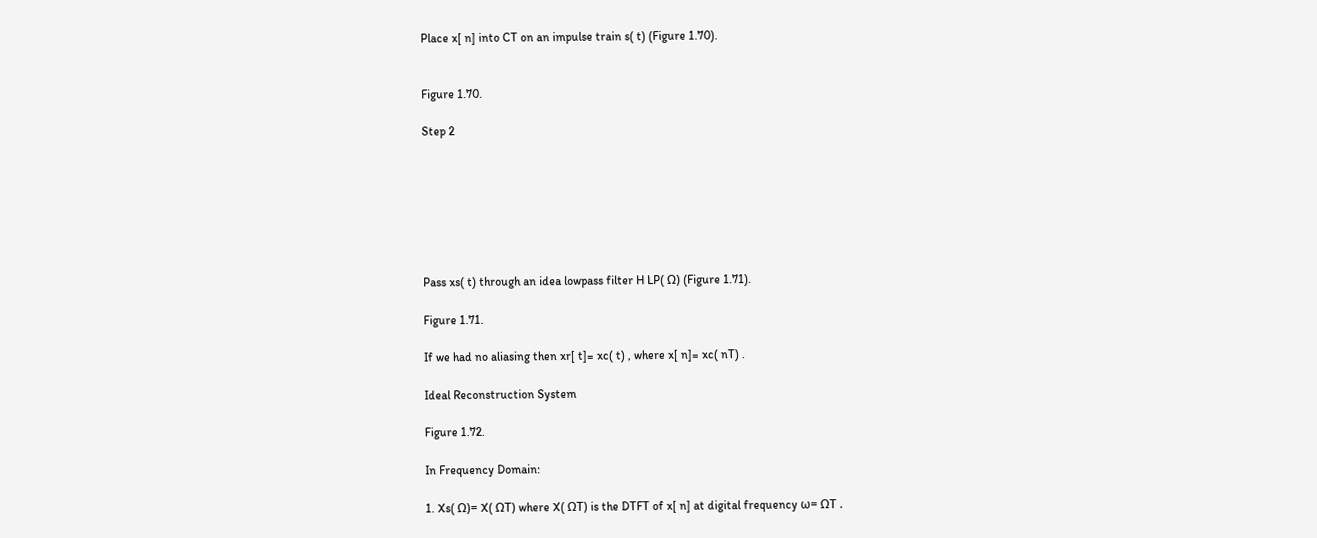Place x[ n] into CT on an impulse train s( t) (Figure 1.70).


Figure 1.70.

Step 2







Pass xs( t) through an idea lowpass filter H LP( Ω) (Figure 1.71).

Figure 1.71.

If we had no aliasing then xr[ t]= xc( t) , where x[ n]= xc( nT) .

Ideal Reconstruction System

Figure 1.72.

In Frequency Domain:

1. Xs( Ω)= X( ΩT) where X( ΩT) is the DTFT of x[ n] at digital frequency ω= ΩT .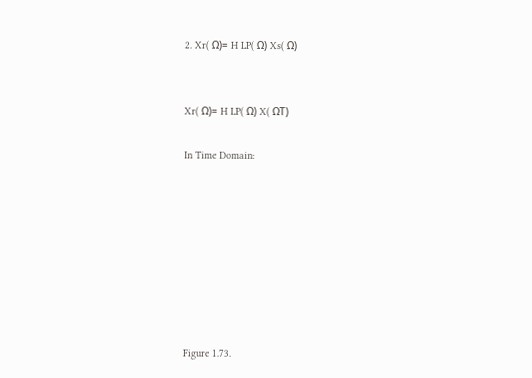2. Xr( Ω)= H LP( Ω) Xs( Ω)


Xr( Ω)= H LP( Ω) X( ΩT)

In Time Domain:








Figure 1.73.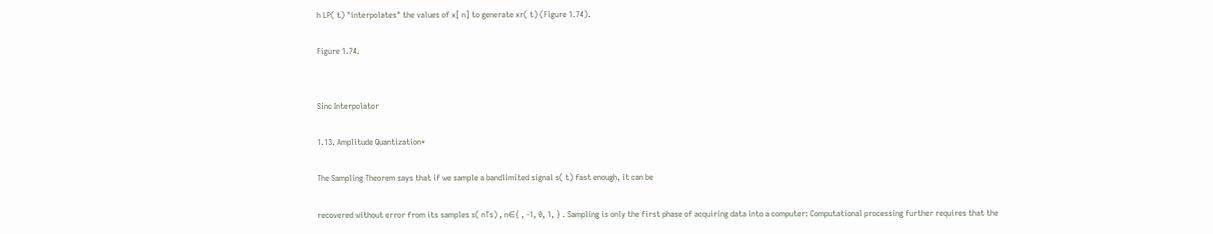h LP( t) "interpolates" the values of x[ n] to generate xr( t) (Figure 1.74).

Figure 1.74.


Sinc Interpolator

1.13. Amplitude Quantization*

The Sampling Theorem says that if we sample a bandlimited signal s( t) fast enough, it can be

recovered without error from its samples s( nTs) , n∈{ , -1, 0, 1, } . Sampling is only the first phase of acquiring data into a computer: Computational processing further requires that the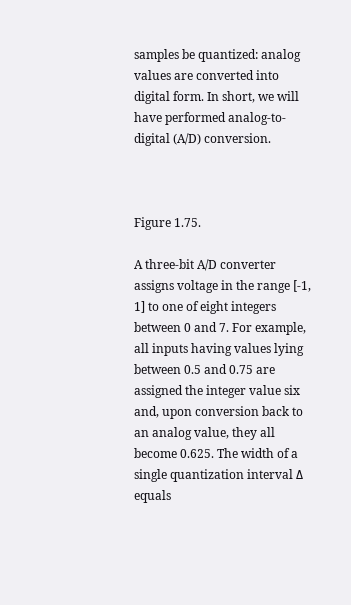samples be quantized: analog values are converted into digital form. In short, we will have performed analog-to-digital (A/D) conversion.



Figure 1.75.

A three-bit A/D converter assigns voltage in the range [-1, 1] to one of eight integers between 0 and 7. For example, all inputs having values lying between 0.5 and 0.75 are assigned the integer value six and, upon conversion back to an analog value, they all become 0.625. The width of a single quantization interval Δ equals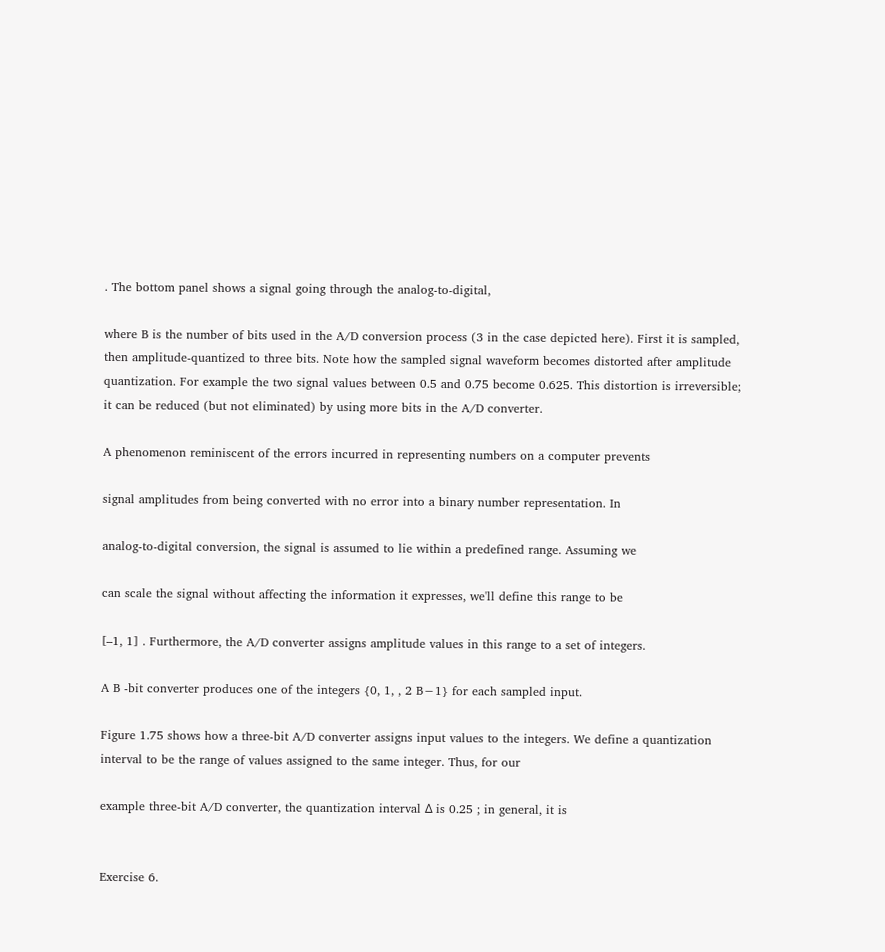. The bottom panel shows a signal going through the analog-to-digital,

where B is the number of bits used in the A/D conversion process (3 in the case depicted here). First it is sampled, then amplitude-quantized to three bits. Note how the sampled signal waveform becomes distorted after amplitude quantization. For example the two signal values between 0.5 and 0.75 become 0.625. This distortion is irreversible; it can be reduced (but not eliminated) by using more bits in the A/D converter.

A phenomenon reminiscent of the errors incurred in representing numbers on a computer prevents

signal amplitudes from being converted with no error into a binary number representation. In

analog-to-digital conversion, the signal is assumed to lie within a predefined range. Assuming we

can scale the signal without affecting the information it expresses, we'll define this range to be

[–1, 1] . Furthermore, the A/D converter assigns amplitude values in this range to a set of integers.

A B -bit converter produces one of the integers {0, 1, , 2 B−1} for each sampled input.

Figure 1.75 shows how a three-bit A/D converter assigns input values to the integers. We define a quantization interval to be the range of values assigned to the same integer. Thus, for our

example three-bit A/D converter, the quantization interval Δ is 0.25 ; in general, it is


Exercise 6.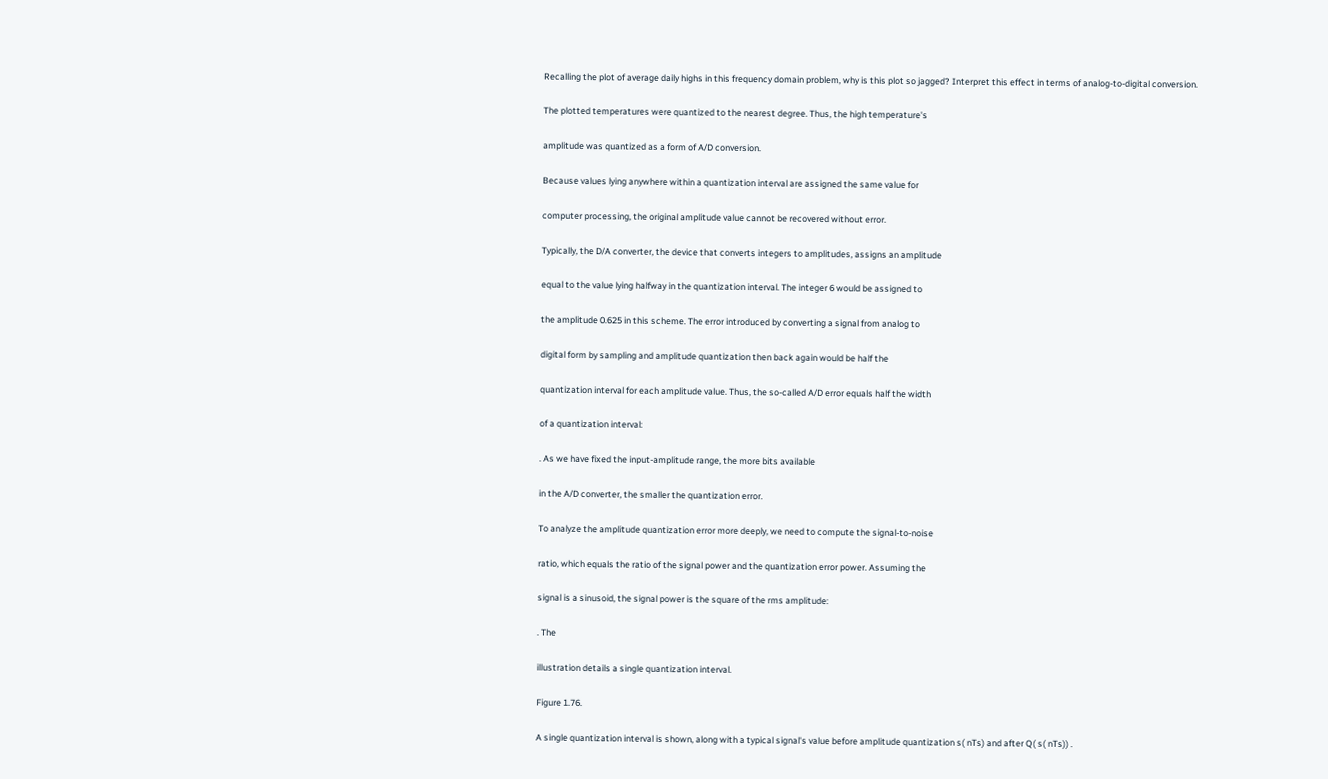Recalling the plot of average daily highs in this frequency domain problem, why is this plot so jagged? Interpret this effect in terms of analog-to-digital conversion.

The plotted temperatures were quantized to the nearest degree. Thus, the high temperature's

amplitude was quantized as a form of A/D conversion.

Because values lying anywhere within a quantization interval are assigned the same value for

computer processing, the original amplitude value cannot be recovered without error.

Typically, the D/A converter, the device that converts integers to amplitudes, assigns an amplitude

equal to the value lying halfway in the quantization interval. The integer 6 would be assigned to

the amplitude 0.625 in this scheme. The error introduced by converting a signal from analog to

digital form by sampling and amplitude quantization then back again would be half the

quantization interval for each amplitude value. Thus, the so-called A/D error equals half the width

of a quantization interval:

. As we have fixed the input-amplitude range, the more bits available

in the A/D converter, the smaller the quantization error.

To analyze the amplitude quantization error more deeply, we need to compute the signal-to-noise

ratio, which equals the ratio of the signal power and the quantization error power. Assuming the

signal is a sinusoid, the signal power is the square of the rms amplitude:

. The

illustration details a single quantization interval.

Figure 1.76.

A single quantization interval is shown, along with a typical signal's value before amplitude quantization s( nTs) and after Q( s( nTs)) .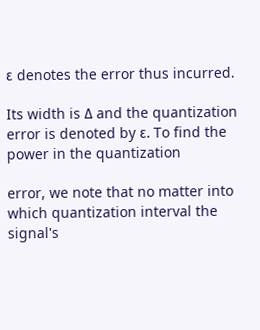ε denotes the error thus incurred.

Its width is Δ and the quantization error is denoted by ε. To find the power in the quantization

error, we note that no matter into which quantization interval the signal's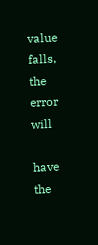value falls, the error will

have the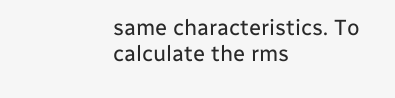same characteristics. To calculate the rms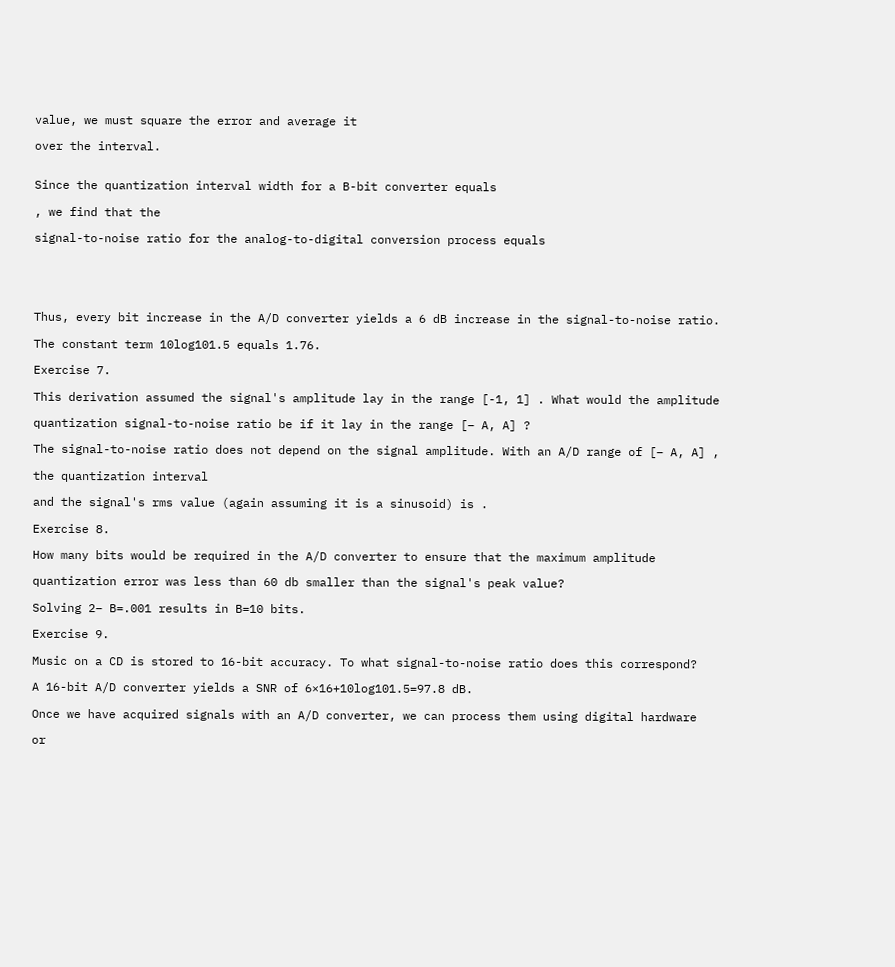value, we must square the error and average it

over the interval.


Since the quantization interval width for a B-bit converter equals

, we find that the

signal-to-noise ratio for the analog-to-digital conversion process equals





Thus, every bit increase in the A/D converter yields a 6 dB increase in the signal-to-noise ratio.

The constant term 10log101.5 equals 1.76.

Exercise 7.

This derivation assumed the signal's amplitude lay in the range [-1, 1] . What would the amplitude

quantization signal-to-noise ratio be if it lay in the range [– A, A] ?

The signal-to-noise ratio does not depend on the signal amplitude. With an A/D range of [– A, A] ,

the quantization interval

and the signal's rms value (again assuming it is a sinusoid) is .

Exercise 8.

How many bits would be required in the A/D converter to ensure that the maximum amplitude

quantization error was less than 60 db smaller than the signal's peak value?

Solving 2– B=.001 results in B=10 bits.

Exercise 9.

Music on a CD is stored to 16-bit accuracy. To what signal-to-noise ratio does this correspond?

A 16-bit A/D converter yields a SNR of 6×16+10log101.5=97.8 dB.

Once we have acquired signals with an A/D converter, we can process them using digital hardware

or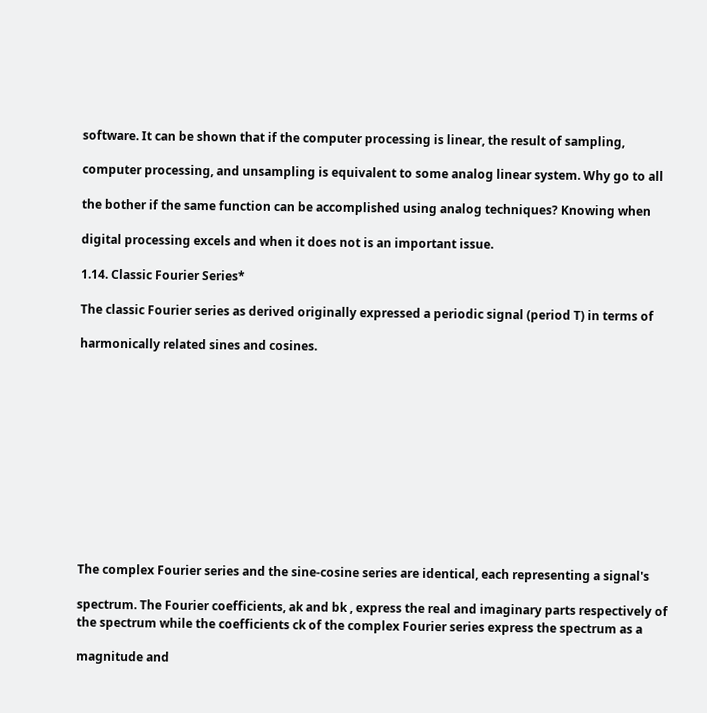software. It can be shown that if the computer processing is linear, the result of sampling,

computer processing, and unsampling is equivalent to some analog linear system. Why go to all

the bother if the same function can be accomplished using analog techniques? Knowing when

digital processing excels and when it does not is an important issue.

1.14. Classic Fourier Series*

The classic Fourier series as derived originally expressed a periodic signal (period T) in terms of

harmonically related sines and cosines.












The complex Fourier series and the sine-cosine series are identical, each representing a signal's

spectrum. The Fourier coefficients, ak and bk , express the real and imaginary parts respectively of the spectrum while the coefficients ck of the complex Fourier series express the spectrum as a

magnitude and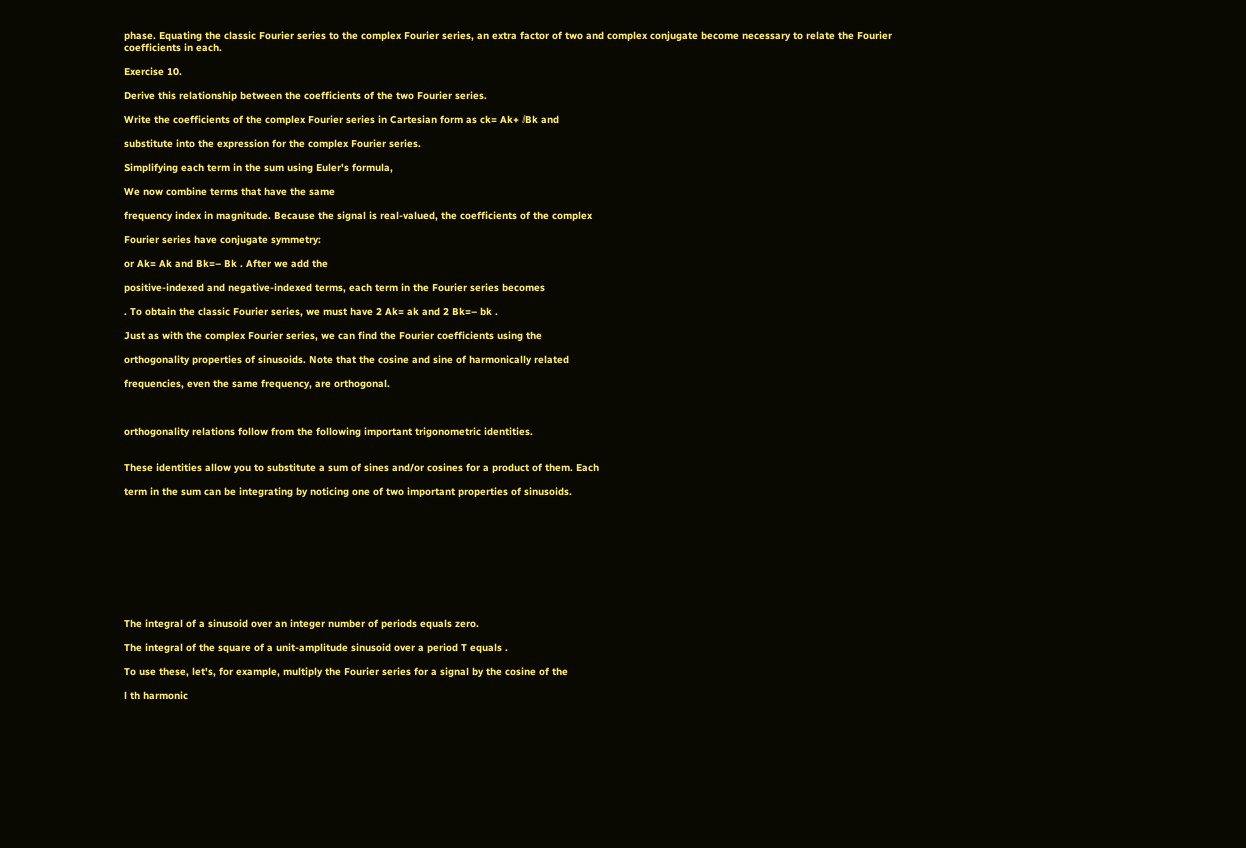phase. Equating the classic Fourier series to the complex Fourier series, an extra factor of two and complex conjugate become necessary to relate the Fourier coefficients in each.

Exercise 10.

Derive this relationship between the coefficients of the two Fourier series.

Write the coefficients of the complex Fourier series in Cartesian form as ck= Ak+ ⅈBk and

substitute into the expression for the complex Fourier series.

Simplifying each term in the sum using Euler's formula,

We now combine terms that have the same

frequency index in magnitude. Because the signal is real-valued, the coefficients of the complex

Fourier series have conjugate symmetry:

or Ak= Ak and Bk=– Bk . After we add the

positive-indexed and negative-indexed terms, each term in the Fourier series becomes

. To obtain the classic Fourier series, we must have 2 Ak= ak and 2 Bk=– bk .

Just as with the complex Fourier series, we can find the Fourier coefficients using the

orthogonality properties of sinusoids. Note that the cosine and sine of harmonically related

frequencies, even the same frequency, are orthogonal.



orthogonality relations follow from the following important trigonometric identities.


These identities allow you to substitute a sum of sines and/or cosines for a product of them. Each

term in the sum can be integrating by noticing one of two important properties of sinusoids.










The integral of a sinusoid over an integer number of periods equals zero.

The integral of the square of a unit-amplitude sinusoid over a period T equals .

To use these, let's, for example, multiply the Fourier series for a signal by the cosine of the

l th harmonic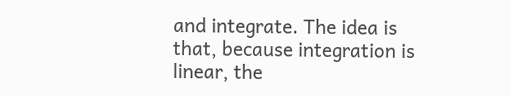and integrate. The idea is that, because integration is linear, the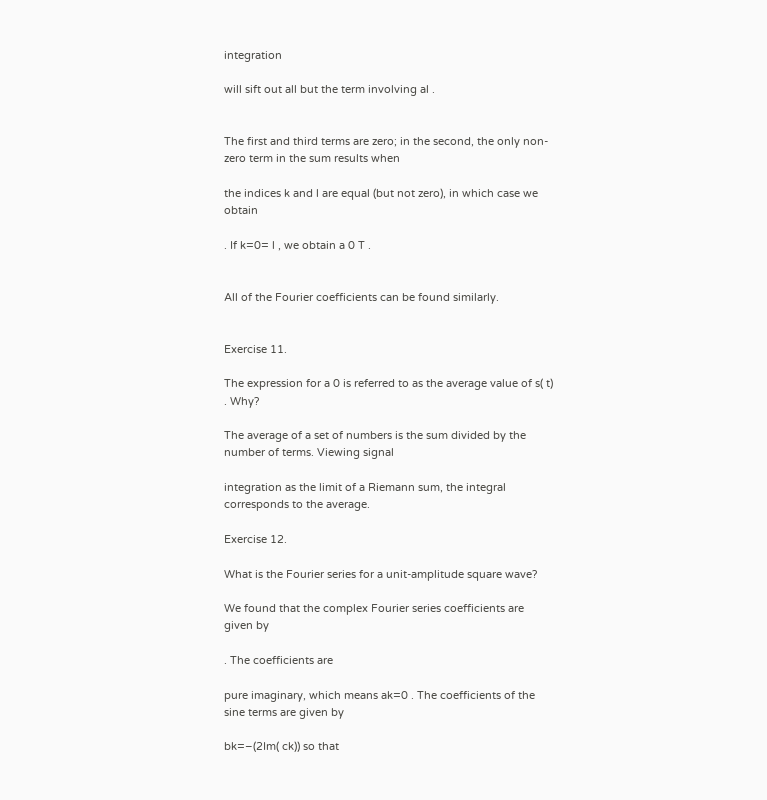integration

will sift out all but the term involving al .


The first and third terms are zero; in the second, the only non-zero term in the sum results when

the indices k and l are equal (but not zero), in which case we obtain

. If k=0= l , we obtain a 0 T .


All of the Fourier coefficients can be found similarly.


Exercise 11.

The expression for a 0 is referred to as the average value of s( t) . Why?

The average of a set of numbers is the sum divided by the number of terms. Viewing signal

integration as the limit of a Riemann sum, the integral corresponds to the average.

Exercise 12.

What is the Fourier series for a unit-amplitude square wave?

We found that the complex Fourier series coefficients are given by

. The coefficients are

pure imaginary, which means ak=0 . The coefficients of the sine terms are given by

bk=–(2Im( ck)) so that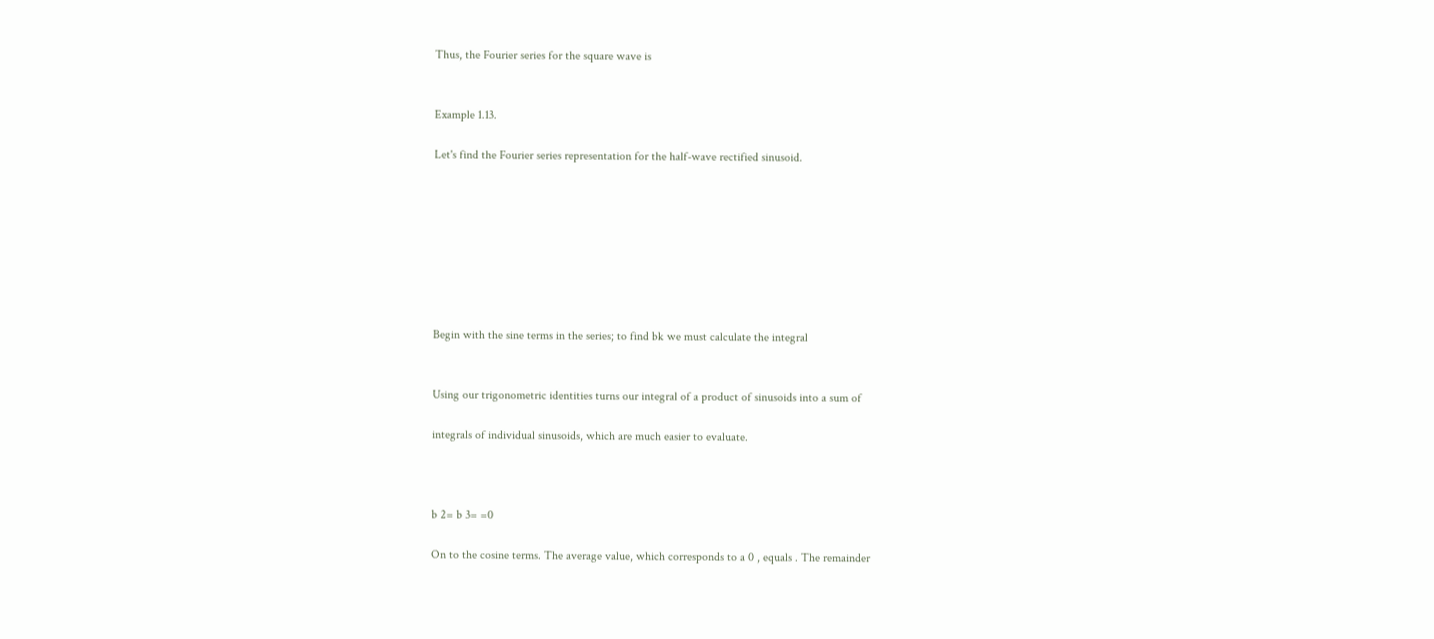Thus, the Fourier series for the square wave is


Example 1.13.

Let's find the Fourier series representation for the half-wave rectified sinusoid.








Begin with the sine terms in the series; to find bk we must calculate the integral


Using our trigonometric identities turns our integral of a product of sinusoids into a sum of

integrals of individual sinusoids, which are much easier to evaluate.



b 2= b 3= =0

On to the cosine terms. The average value, which corresponds to a 0 , equals . The remainder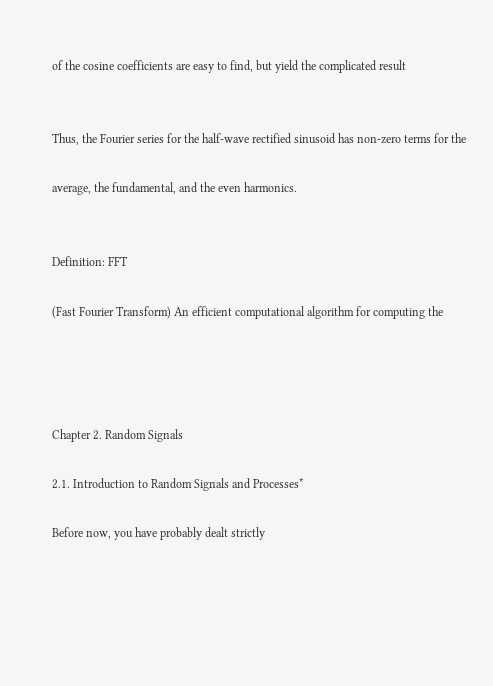of the cosine coefficients are easy to find, but yield the complicated result


Thus, the Fourier series for the half-wave rectified sinusoid has non-zero terms for the

average, the fundamental, and the even harmonics.


Definition: FFT

(Fast Fourier Transform) An efficient computational algorithm for computing the




Chapter 2. Random Signals

2.1. Introduction to Random Signals and Processes*

Before now, you have probably dealt strictly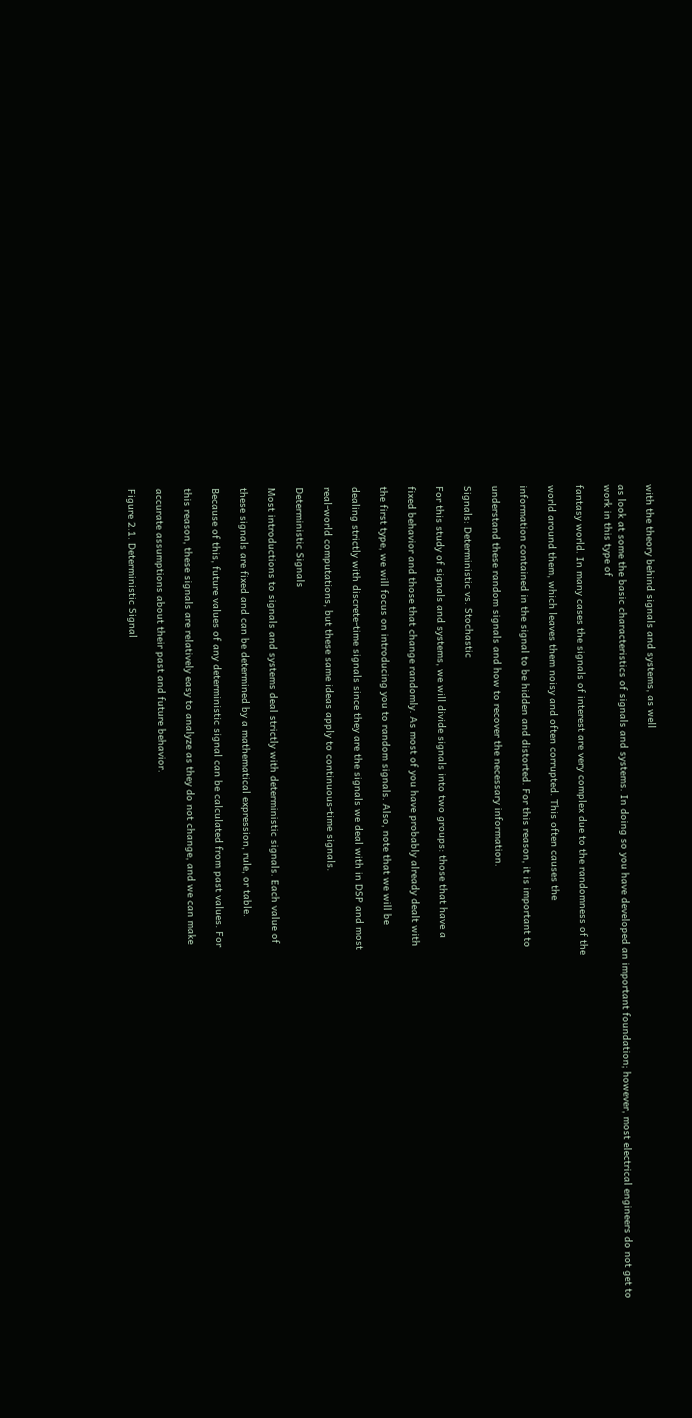with the theory behind signals and systems, as well

as look at some the basic characteristics of signals and systems. In doing so you have developed an important foundation; however, most electrical engineers do not get to work in this type of

fantasy world. In many cases the signals of interest are very complex due to the randomness of the

world around them, which leaves them noisy and often corrupted. This often causes the

information contained in the signal to be hidden and distorted. For this reason, it is important to

understand these random signals and how to recover the necessary information.

Signals: Deterministic vs. Stochastic

For this study of signals and systems, we will divide signals into two groups: those that have a

fixed behavior and those that change randomly. As most of you have probably already dealt with

the first type, we will focus on introducing you to random signals. Also, note that we will be

dealing strictly with discrete-time signals since they are the signals we deal with in DSP and most

real-world computations, but these same ideas apply to continuous-time signals.

Deterministic Signals

Most introductions to signals and systems deal strictly with deterministic signals. Each value of

these signals are fixed and can be determined by a mathematical expression, rule, or table.

Because of this, future values of any deterministic signal can be calculated from past values. For

this reason, these signals are relatively easy to analyze as they do not change, and we can make

accurate assumptions about their past and future behavior.

Figure 2.1. Deterministic Signal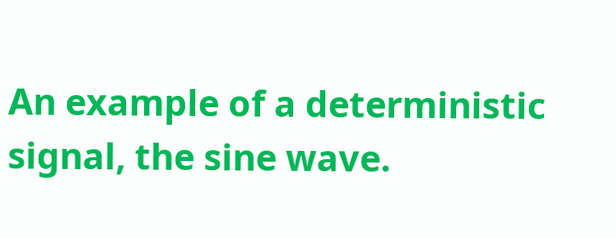An example of a deterministic signal, the sine wave.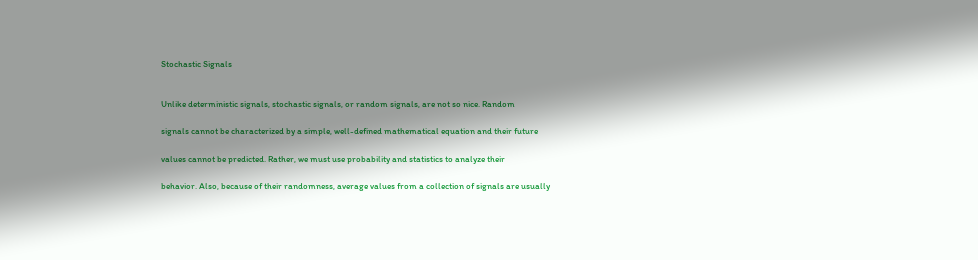Stochastic Signals


Unlike deterministic signals, stochastic signals, or random signals, are not so nice. Random

signals cannot be characterized by a simple, well-defined mathematical equation and their future

values cannot be predicted. Rather, we must use probability and statistics to analyze their

behavior. Also, because of their randomness, average values from a collection of signals are usually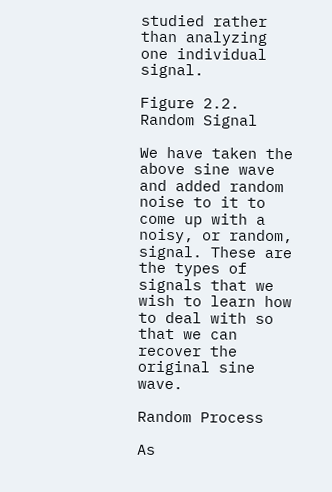studied rather than analyzing one individual signal.

Figure 2.2. Random Signal

We have taken the above sine wave and added random noise to it to come up with a noisy, or random, signal. These are the types of signals that we wish to learn how to deal with so that we can recover the original sine wave.

Random Process

As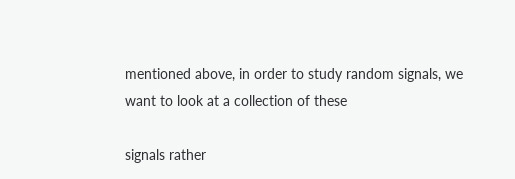mentioned above, in order to study random signals, we want to look at a collection of these

signals rather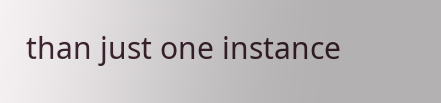than just one instance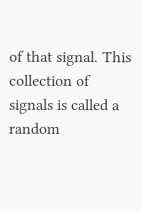of that signal. This collection of signals is called a random